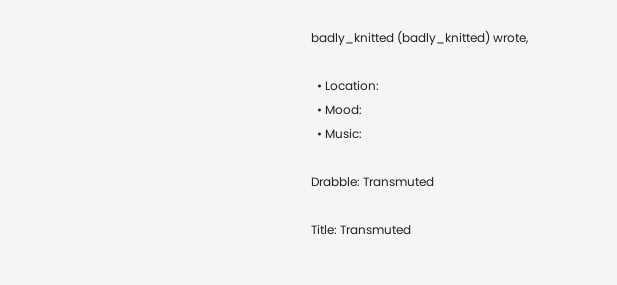badly_knitted (badly_knitted) wrote,

  • Location:
  • Mood:
  • Music:

Drabble: Transmuted

Title: Transmuted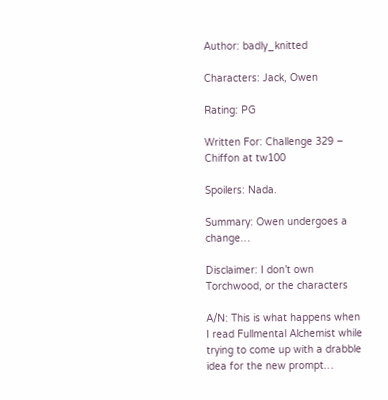Author: badly_knitted

Characters: Jack, Owen

Rating: PG

Written For: Challenge 329 – Chiffon at tw100

Spoilers: Nada.

Summary: Owen undergoes a change…

Disclaimer: I don’t own Torchwood, or the characters

A/N: This is what happens when I read Fullmental Alchemist while trying to come up with a drabble idea for the new prompt…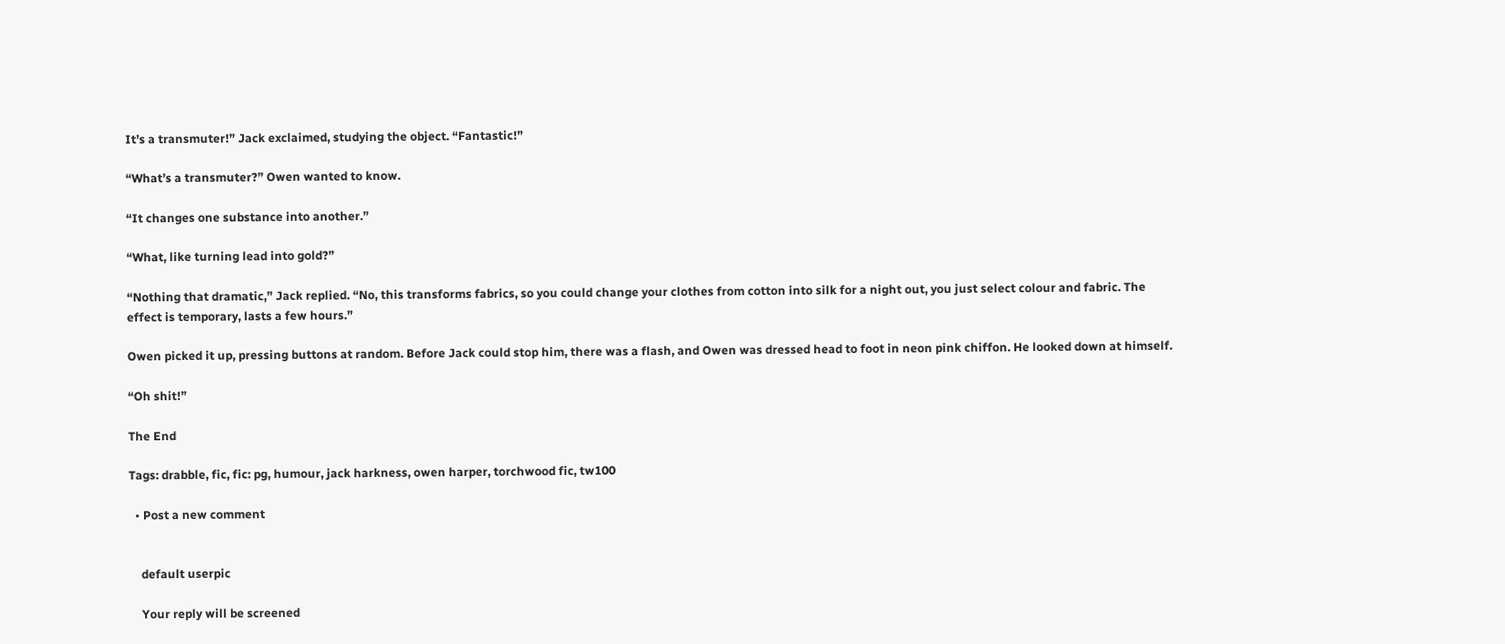It’s a transmuter!” Jack exclaimed, studying the object. “Fantastic!”

“What’s a transmuter?” Owen wanted to know.

“It changes one substance into another.”

“What, like turning lead into gold?”

“Nothing that dramatic,” Jack replied. “No, this transforms fabrics, so you could change your clothes from cotton into silk for a night out, you just select colour and fabric. The effect is temporary, lasts a few hours.”

Owen picked it up, pressing buttons at random. Before Jack could stop him, there was a flash, and Owen was dressed head to foot in neon pink chiffon. He looked down at himself.

“Oh shit!”

The End

Tags: drabble, fic, fic: pg, humour, jack harkness, owen harper, torchwood fic, tw100

  • Post a new comment


    default userpic

    Your reply will be screened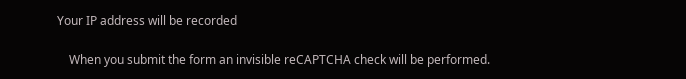Your IP address will be recorded

    When you submit the form an invisible reCAPTCHA check will be performed.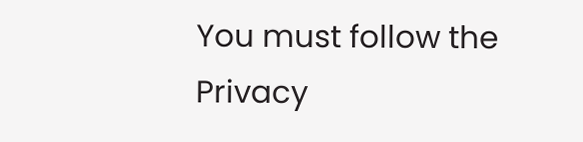You must follow the Privacy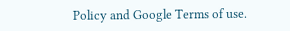Policy and Google Terms of use.